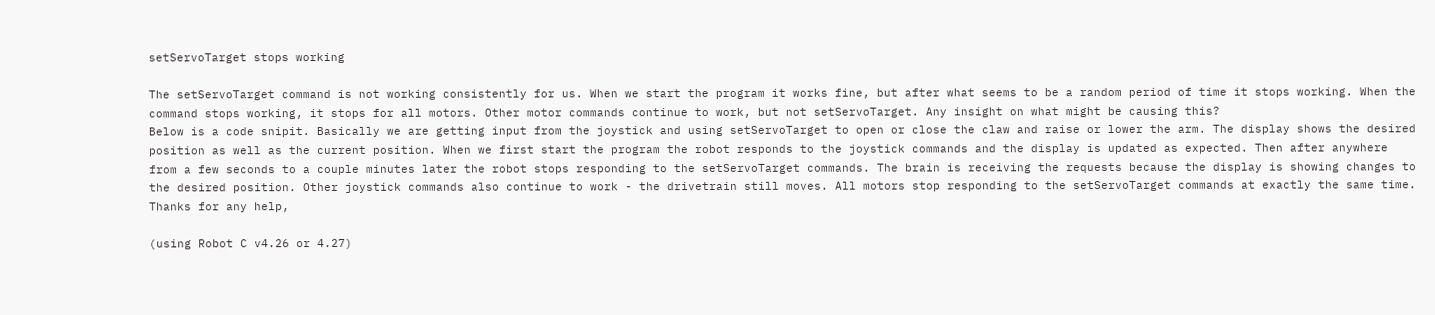setServoTarget stops working

The setServoTarget command is not working consistently for us. When we start the program it works fine, but after what seems to be a random period of time it stops working. When the command stops working, it stops for all motors. Other motor commands continue to work, but not setServoTarget. Any insight on what might be causing this?
Below is a code snipit. Basically we are getting input from the joystick and using setServoTarget to open or close the claw and raise or lower the arm. The display shows the desired position as well as the current position. When we first start the program the robot responds to the joystick commands and the display is updated as expected. Then after anywhere from a few seconds to a couple minutes later the robot stops responding to the setServoTarget commands. The brain is receiving the requests because the display is showing changes to the desired position. Other joystick commands also continue to work - the drivetrain still moves. All motors stop responding to the setServoTarget commands at exactly the same time.
Thanks for any help,

(using Robot C v4.26 or 4.27)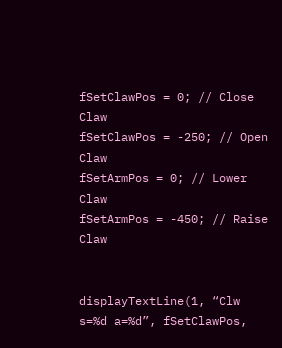fSetClawPos = 0; // Close Claw
fSetClawPos = -250; // Open Claw
fSetArmPos = 0; // Lower Claw
fSetArmPos = -450; // Raise Claw


displayTextLine(1, “Clw s=%d a=%d”, fSetClawPos,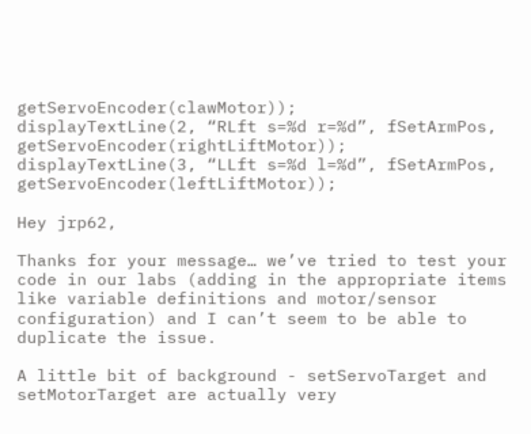getServoEncoder(clawMotor));
displayTextLine(2, “RLft s=%d r=%d”, fSetArmPos, getServoEncoder(rightLiftMotor));
displayTextLine(3, “LLft s=%d l=%d”, fSetArmPos, getServoEncoder(leftLiftMotor));

Hey jrp62,

Thanks for your message… we’ve tried to test your code in our labs (adding in the appropriate items like variable definitions and motor/sensor configuration) and I can’t seem to be able to duplicate the issue.

A little bit of background - setServoTarget and setMotorTarget are actually very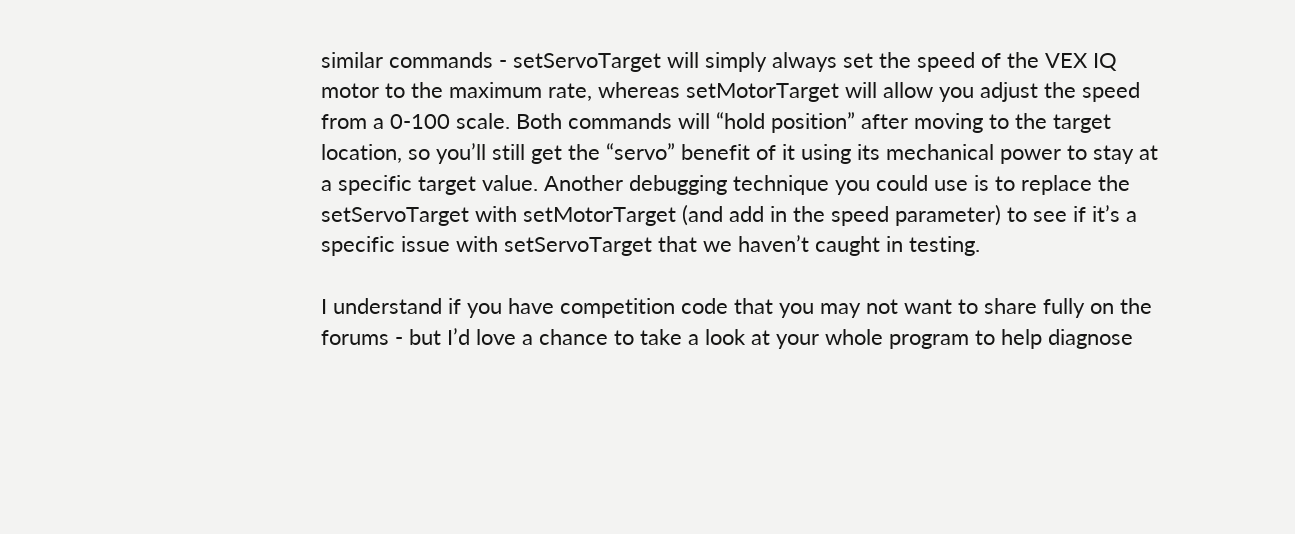similar commands - setServoTarget will simply always set the speed of the VEX IQ motor to the maximum rate, whereas setMotorTarget will allow you adjust the speed from a 0-100 scale. Both commands will “hold position” after moving to the target location, so you’ll still get the “servo” benefit of it using its mechanical power to stay at a specific target value. Another debugging technique you could use is to replace the setServoTarget with setMotorTarget (and add in the speed parameter) to see if it’s a specific issue with setServoTarget that we haven’t caught in testing.

I understand if you have competition code that you may not want to share fully on the forums - but I’d love a chance to take a look at your whole program to help diagnose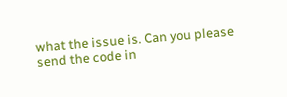what the issue is. Can you please send the code in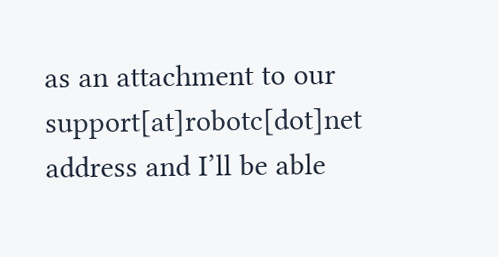as an attachment to our support[at]robotc[dot]net address and I’ll be able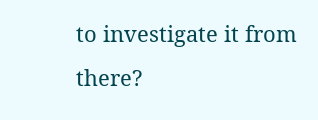to investigate it from there?